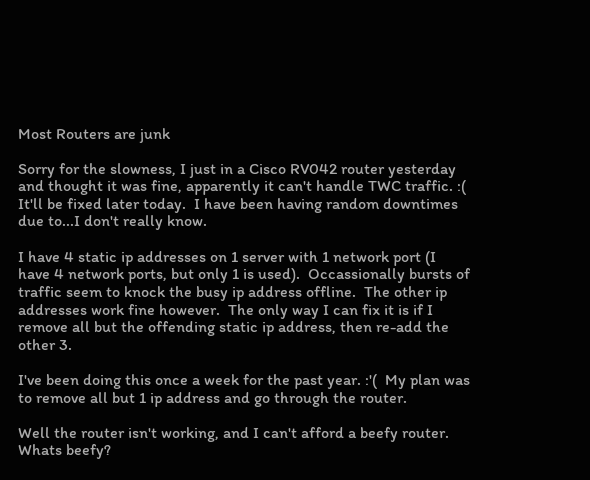Most Routers are junk

Sorry for the slowness, I just in a Cisco RV042 router yesterday and thought it was fine, apparently it can't handle TWC traffic. :( It'll be fixed later today.  I have been having random downtimes due to...I don't really know.

I have 4 static ip addresses on 1 server with 1 network port (I have 4 network ports, but only 1 is used).  Occassionally bursts of traffic seem to knock the busy ip address offline.  The other ip addresses work fine however.  The only way I can fix it is if I remove all but the offending static ip address, then re-add the other 3.

I've been doing this once a week for the past year. :'(  My plan was to remove all but 1 ip address and go through the router.

Well the router isn't working, and I can't afford a beefy router.  Whats beefy?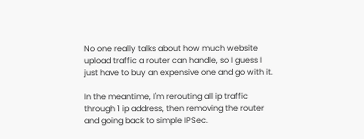No one really talks about how much website upload traffic a router can handle, so I guess I just have to buy an expensive one and go with it.

In the meantime, I'm rerouting all ip traffic through 1 ip address, then removing the router and going back to simple IPSec.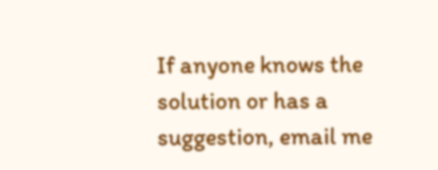If anyone knows the solution or has a suggestion, email me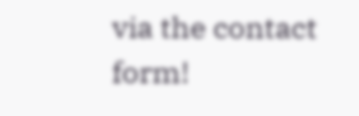via the contact form!